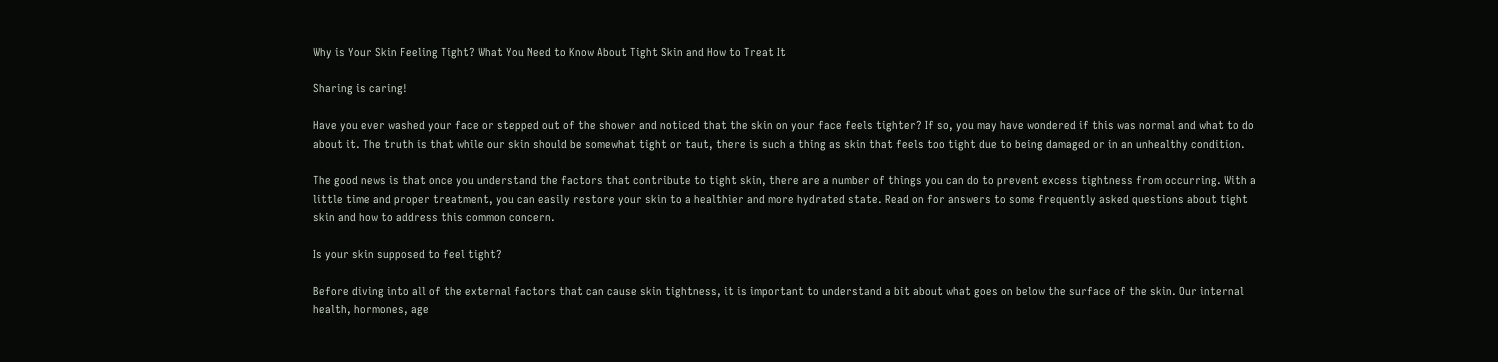Why is Your Skin Feeling Tight? What You Need to Know About Tight Skin and How to Treat It

Sharing is caring!

Have you ever washed your face or stepped out of the shower and noticed that the skin on your face feels tighter? If so, you may have wondered if this was normal and what to do about it. The truth is that while our skin should be somewhat tight or taut, there is such a thing as skin that feels too tight due to being damaged or in an unhealthy condition.

The good news is that once you understand the factors that contribute to tight skin, there are a number of things you can do to prevent excess tightness from occurring. With a little time and proper treatment, you can easily restore your skin to a healthier and more hydrated state. Read on for answers to some frequently asked questions about tight skin and how to address this common concern.

Is your skin supposed to feel tight?

Before diving into all of the external factors that can cause skin tightness, it is important to understand a bit about what goes on below the surface of the skin. Our internal health, hormones, age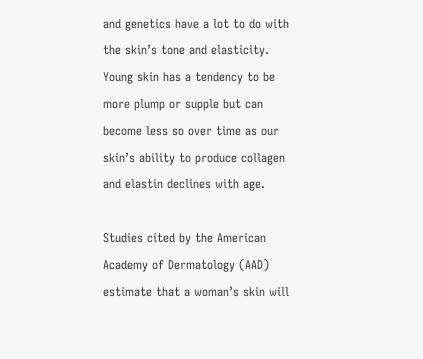and genetics have a lot to do with the skin’s tone and elasticity. Young skin has a tendency to be more plump or supple but can become less so over time as our skin’s ability to produce collagen and elastin declines with age.

Studies cited by the American Academy of Dermatology (AAD) estimate that a woman’s skin will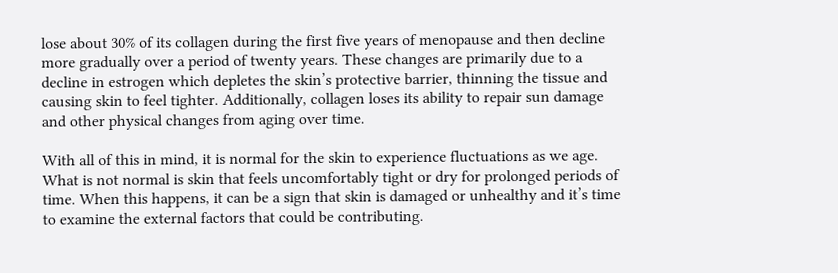lose about 30% of its collagen during the first five years of menopause and then decline more gradually over a period of twenty years. These changes are primarily due to a decline in estrogen which depletes the skin’s protective barrier, thinning the tissue and causing skin to feel tighter. Additionally, collagen loses its ability to repair sun damage and other physical changes from aging over time.

With all of this in mind, it is normal for the skin to experience fluctuations as we age. What is not normal is skin that feels uncomfortably tight or dry for prolonged periods of time. When this happens, it can be a sign that skin is damaged or unhealthy and it’s time to examine the external factors that could be contributing.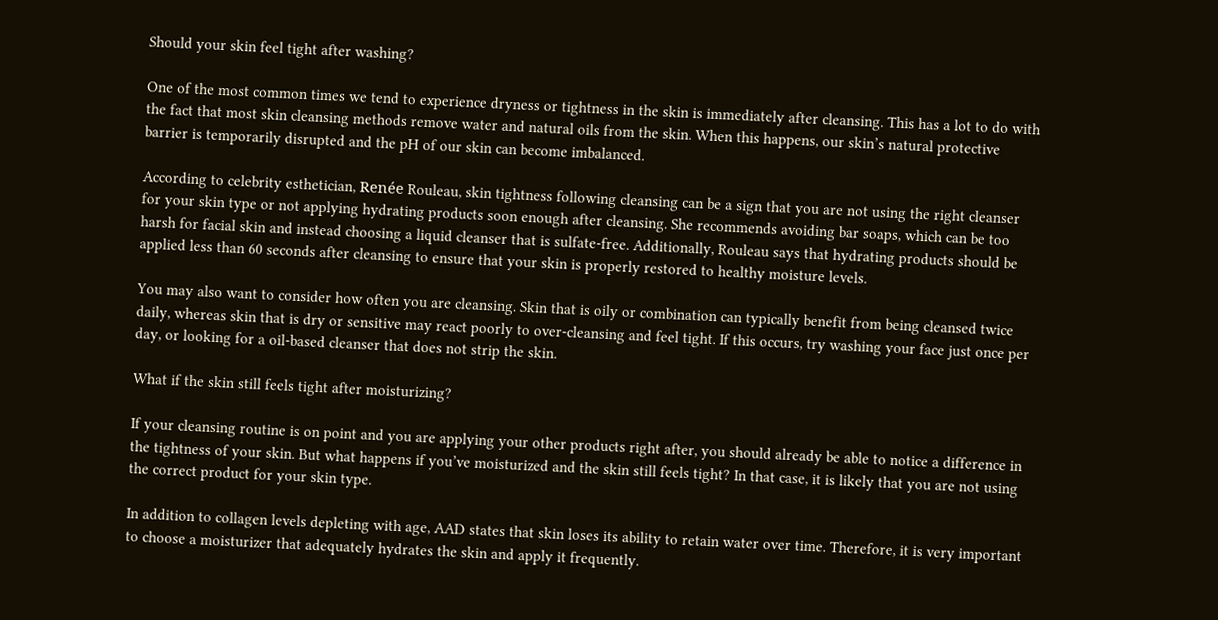Should your skin feel tight after washing?

One of the most common times we tend to experience dryness or tightness in the skin is immediately after cleansing. This has a lot to do with the fact that most skin cleansing methods remove water and natural oils from the skin. When this happens, our skin’s natural protective barrier is temporarily disrupted and the pH of our skin can become imbalanced.

According to celebrity esthetician, Renée Rouleau, skin tightness following cleansing can be a sign that you are not using the right cleanser for your skin type or not applying hydrating products soon enough after cleansing. She recommends avoiding bar soaps, which can be too harsh for facial skin and instead choosing a liquid cleanser that is sulfate-free. Additionally, Rouleau says that hydrating products should be applied less than 60 seconds after cleansing to ensure that your skin is properly restored to healthy moisture levels.

You may also want to consider how often you are cleansing. Skin that is oily or combination can typically benefit from being cleansed twice daily, whereas skin that is dry or sensitive may react poorly to over-cleansing and feel tight. If this occurs, try washing your face just once per day, or looking for a oil-based cleanser that does not strip the skin.

What if the skin still feels tight after moisturizing?

If your cleansing routine is on point and you are applying your other products right after, you should already be able to notice a difference in the tightness of your skin. But what happens if you’ve moisturized and the skin still feels tight? In that case, it is likely that you are not using the correct product for your skin type.

In addition to collagen levels depleting with age, AAD states that skin loses its ability to retain water over time. Therefore, it is very important to choose a moisturizer that adequately hydrates the skin and apply it frequently.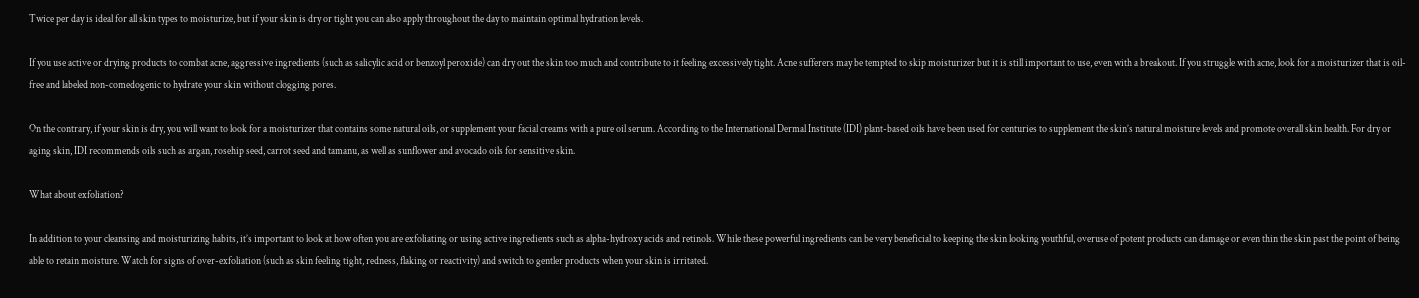Twice per day is ideal for all skin types to moisturize, but if your skin is dry or tight you can also apply throughout the day to maintain optimal hydration levels.

If you use active or drying products to combat acne, aggressive ingredients (such as salicylic acid or benzoyl peroxide) can dry out the skin too much and contribute to it feeling excessively tight. Acne sufferers may be tempted to skip moisturizer but it is still important to use, even with a breakout. If you struggle with acne, look for a moisturizer that is oil-free and labeled non-comedogenic to hydrate your skin without clogging pores.

On the contrary, if your skin is dry, you will want to look for a moisturizer that contains some natural oils, or supplement your facial creams with a pure oil serum. According to the International Dermal Institute (IDI) plant-based oils have been used for centuries to supplement the skin’s natural moisture levels and promote overall skin health. For dry or aging skin, IDI recommends oils such as argan, rosehip seed, carrot seed and tamanu, as well as sunflower and avocado oils for sensitive skin.

What about exfoliation?

In addition to your cleansing and moisturizing habits, it’s important to look at how often you are exfoliating or using active ingredients such as alpha-hydroxy acids and retinols. While these powerful ingredients can be very beneficial to keeping the skin looking youthful, overuse of potent products can damage or even thin the skin past the point of being able to retain moisture. Watch for signs of over-exfoliation (such as skin feeling tight, redness, flaking or reactivity) and switch to gentler products when your skin is irritated.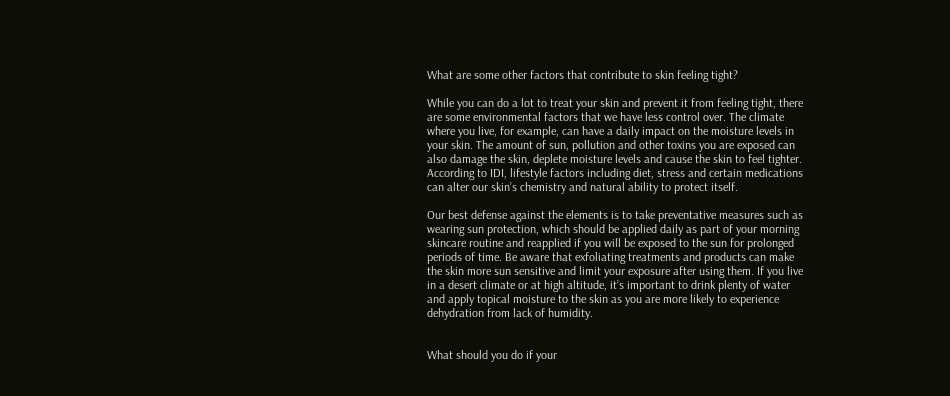What are some other factors that contribute to skin feeling tight?

While you can do a lot to treat your skin and prevent it from feeling tight, there are some environmental factors that we have less control over. The climate where you live, for example, can have a daily impact on the moisture levels in your skin. The amount of sun, pollution and other toxins you are exposed can also damage the skin, deplete moisture levels and cause the skin to feel tighter. According to IDI, lifestyle factors including diet, stress and certain medications can alter our skin’s chemistry and natural ability to protect itself.

Our best defense against the elements is to take preventative measures such as wearing sun protection, which should be applied daily as part of your morning skincare routine and reapplied if you will be exposed to the sun for prolonged periods of time. Be aware that exfoliating treatments and products can make the skin more sun sensitive and limit your exposure after using them. If you live in a desert climate or at high altitude, it’s important to drink plenty of water and apply topical moisture to the skin as you are more likely to experience dehydration from lack of humidity.


What should you do if your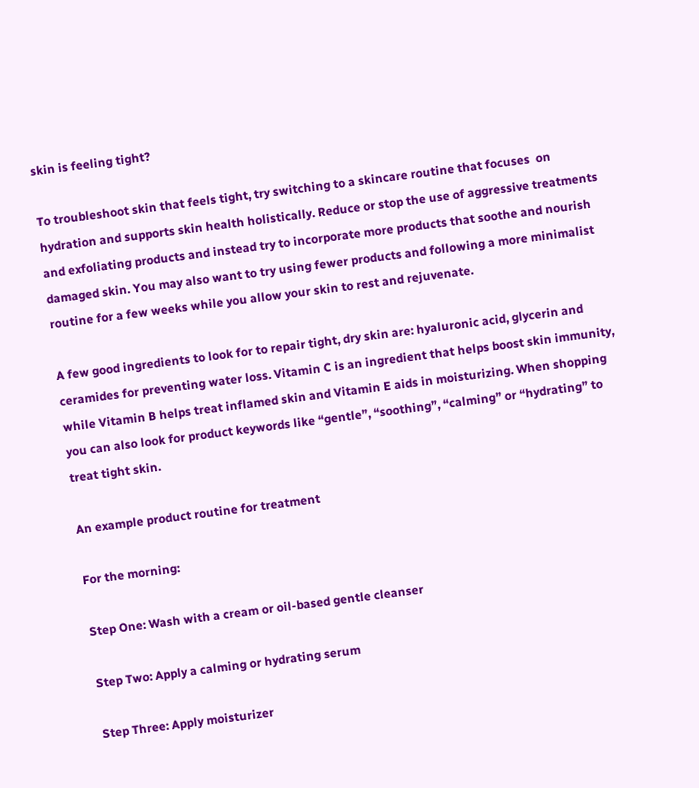skin is feeling tight?

To troubleshoot skin that feels tight, try switching to a skincare routine that focuses  on hydration and supports skin health holistically. Reduce or stop the use of aggressive treatments and exfoliating products and instead try to incorporate more products that soothe and nourish damaged skin. You may also want to try using fewer products and following a more minimalist routine for a few weeks while you allow your skin to rest and rejuvenate.

A few good ingredients to look for to repair tight, dry skin are: hyaluronic acid, glycerin and ceramides for preventing water loss. Vitamin C is an ingredient that helps boost skin immunity, while Vitamin B helps treat inflamed skin and Vitamin E aids in moisturizing. When shopping you can also look for product keywords like “gentle”, “soothing”, “calming” or “hydrating” to treat tight skin.

An example product routine for treatment

For the morning:

Step One: Wash with a cream or oil-based gentle cleanser

Step Two: Apply a calming or hydrating serum

Step Three: Apply moisturizer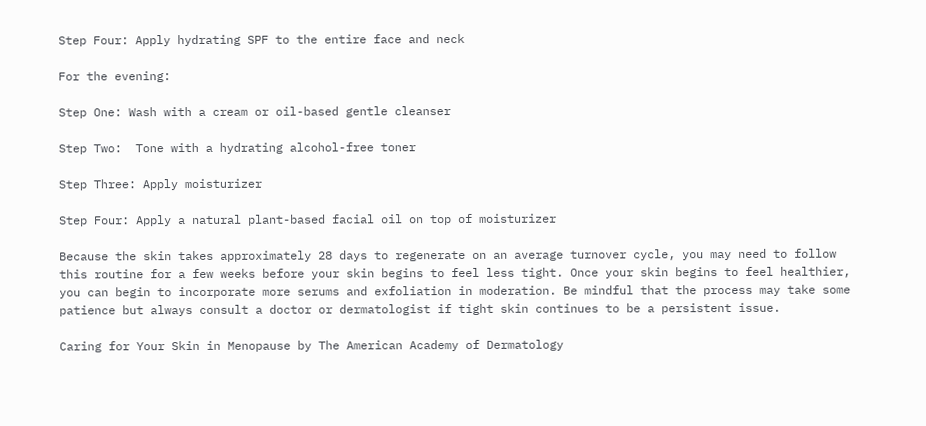Step Four: Apply hydrating SPF to the entire face and neck

For the evening:

Step One: Wash with a cream or oil-based gentle cleanser

Step Two:  Tone with a hydrating alcohol-free toner

Step Three: Apply moisturizer

Step Four: Apply a natural plant-based facial oil on top of moisturizer

Because the skin takes approximately 28 days to regenerate on an average turnover cycle, you may need to follow this routine for a few weeks before your skin begins to feel less tight. Once your skin begins to feel healthier, you can begin to incorporate more serums and exfoliation in moderation. Be mindful that the process may take some patience but always consult a doctor or dermatologist if tight skin continues to be a persistent issue.

Caring for Your Skin in Menopause by The American Academy of Dermatology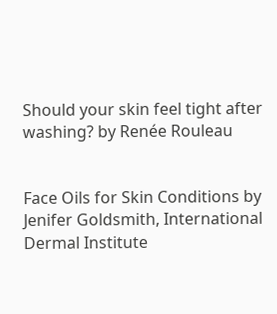Should your skin feel tight after washing? by Renée Rouleau


Face Oils for Skin Conditions by Jenifer Goldsmith, International Dermal Institute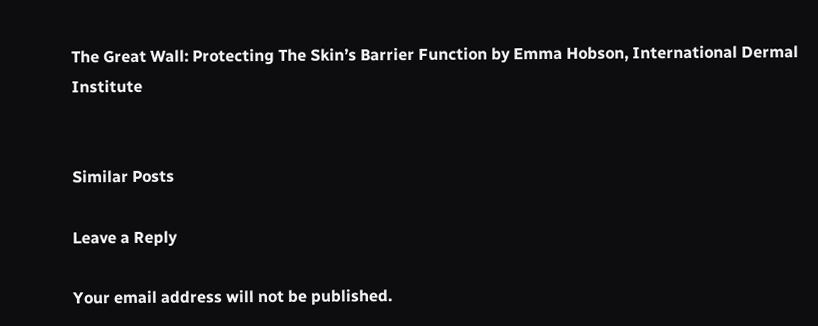The Great Wall: Protecting The Skin’s Barrier Function by Emma Hobson, International Dermal Institute


Similar Posts

Leave a Reply

Your email address will not be published.